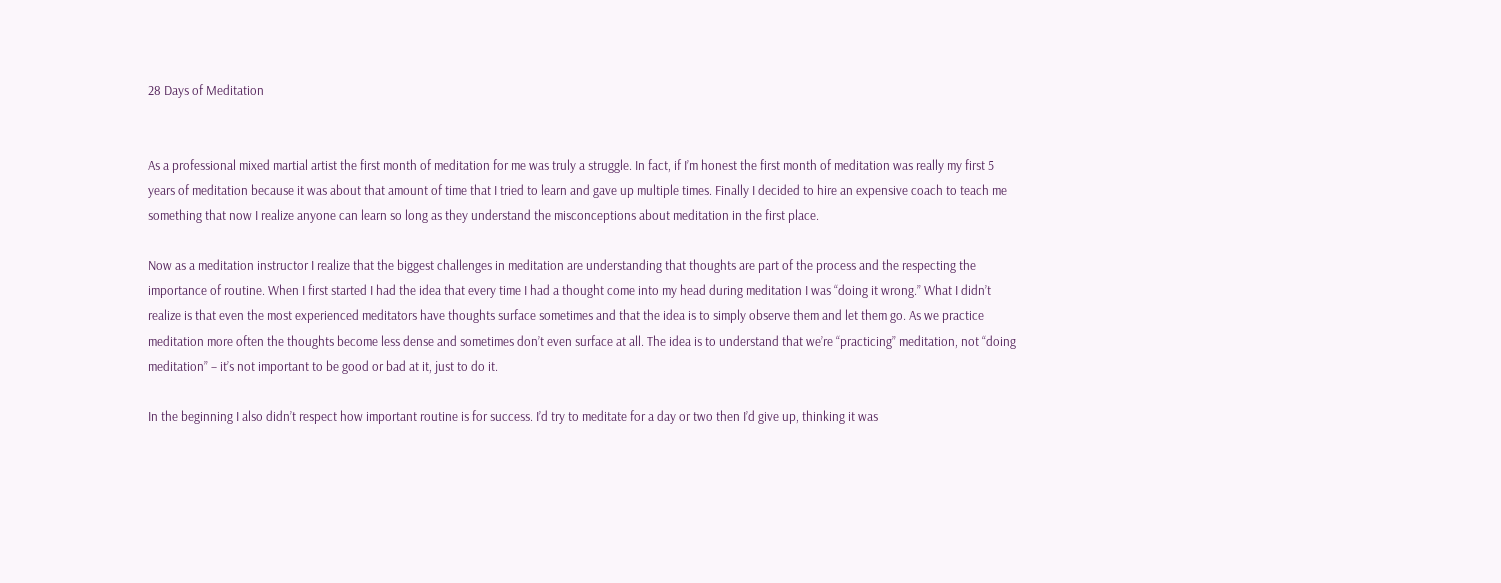28 Days of Meditation


As a professional mixed martial artist the first month of meditation for me was truly a struggle. In fact, if I’m honest the first month of meditation was really my first 5 years of meditation because it was about that amount of time that I tried to learn and gave up multiple times. Finally I decided to hire an expensive coach to teach me something that now I realize anyone can learn so long as they understand the misconceptions about meditation in the first place.

Now as a meditation instructor I realize that the biggest challenges in meditation are understanding that thoughts are part of the process and the respecting the importance of routine. When I first started I had the idea that every time I had a thought come into my head during meditation I was “doing it wrong.” What I didn’t realize is that even the most experienced meditators have thoughts surface sometimes and that the idea is to simply observe them and let them go. As we practice meditation more often the thoughts become less dense and sometimes don’t even surface at all. The idea is to understand that we’re “practicing” meditation, not “doing meditation” – it’s not important to be good or bad at it, just to do it.

In the beginning I also didn’t respect how important routine is for success. I’d try to meditate for a day or two then I’d give up, thinking it was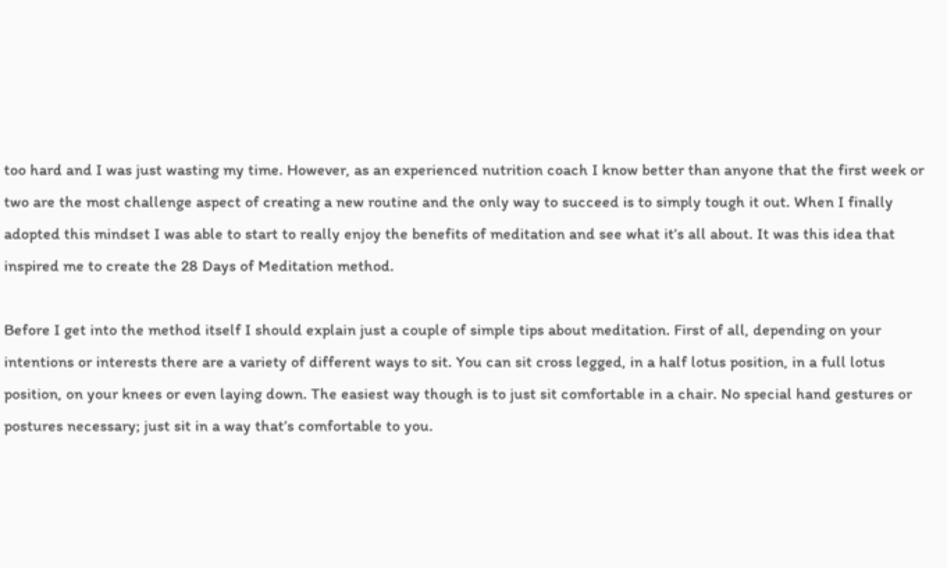too hard and I was just wasting my time. However, as an experienced nutrition coach I know better than anyone that the first week or two are the most challenge aspect of creating a new routine and the only way to succeed is to simply tough it out. When I finally adopted this mindset I was able to start to really enjoy the benefits of meditation and see what it’s all about. It was this idea that inspired me to create the 28 Days of Meditation method.

Before I get into the method itself I should explain just a couple of simple tips about meditation. First of all, depending on your intentions or interests there are a variety of different ways to sit. You can sit cross legged, in a half lotus position, in a full lotus position, on your knees or even laying down. The easiest way though is to just sit comfortable in a chair. No special hand gestures or postures necessary; just sit in a way that’s comfortable to you.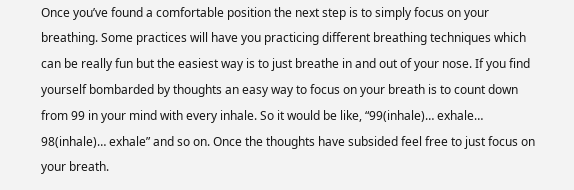Once you’ve found a comfortable position the next step is to simply focus on your breathing. Some practices will have you practicing different breathing techniques which can be really fun but the easiest way is to just breathe in and out of your nose. If you find yourself bombarded by thoughts an easy way to focus on your breath is to count down from 99 in your mind with every inhale. So it would be like, “99(inhale)… exhale… 98(inhale)… exhale” and so on. Once the thoughts have subsided feel free to just focus on your breath.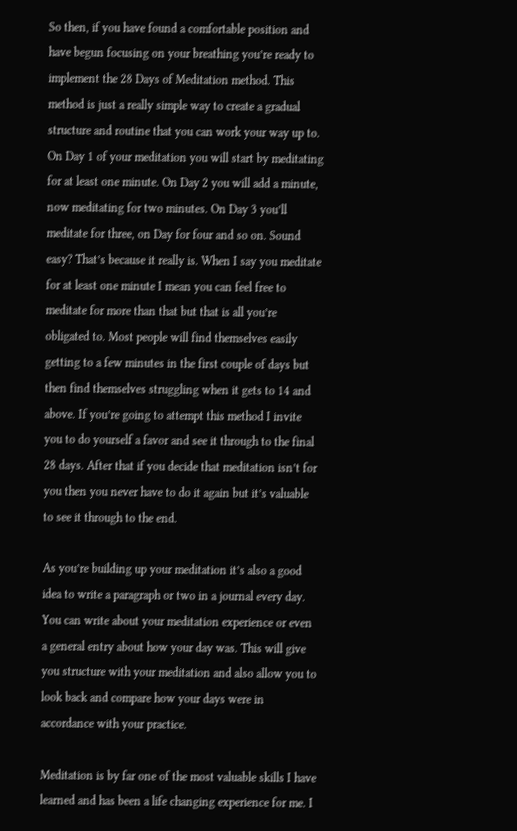So then, if you have found a comfortable position and have begun focusing on your breathing you’re ready to implement the 28 Days of Meditation method. This method is just a really simple way to create a gradual structure and routine that you can work your way up to. On Day 1 of your meditation you will start by meditating for at least one minute. On Day 2 you will add a minute, now meditating for two minutes. On Day 3 you’ll meditate for three, on Day for four and so on. Sound easy? That’s because it really is. When I say you meditate for at least one minute I mean you can feel free to meditate for more than that but that is all you’re obligated to. Most people will find themselves easily getting to a few minutes in the first couple of days but then find themselves struggling when it gets to 14 and above. If you’re going to attempt this method I invite you to do yourself a favor and see it through to the final 28 days. After that if you decide that meditation isn’t for you then you never have to do it again but it’s valuable to see it through to the end.

As you’re building up your meditation it’s also a good idea to write a paragraph or two in a journal every day. You can write about your meditation experience or even a general entry about how your day was. This will give you structure with your meditation and also allow you to look back and compare how your days were in accordance with your practice.

Meditation is by far one of the most valuable skills I have learned and has been a life changing experience for me. I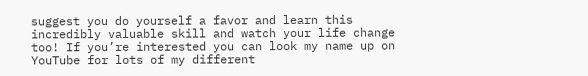suggest you do yourself a favor and learn this incredibly valuable skill and watch your life change too! If you’re interested you can look my name up on YouTube for lots of my different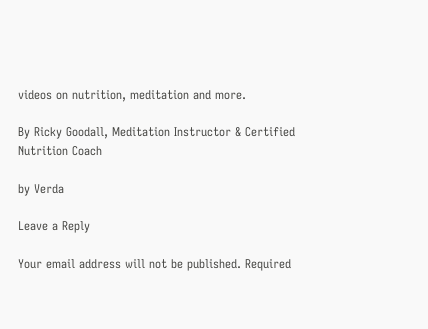videos on nutrition, meditation and more.

By Ricky Goodall, Meditation Instructor & Certified Nutrition Coach

by Verda

Leave a Reply

Your email address will not be published. Required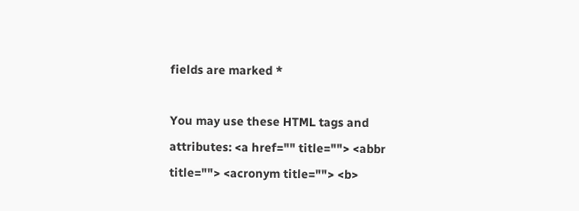fields are marked *

You may use these HTML tags and attributes: <a href="" title=""> <abbr title=""> <acronym title=""> <b>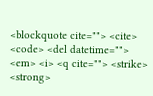<blockquote cite=""> <cite> <code> <del datetime=""> <em> <i> <q cite=""> <strike> <strong>